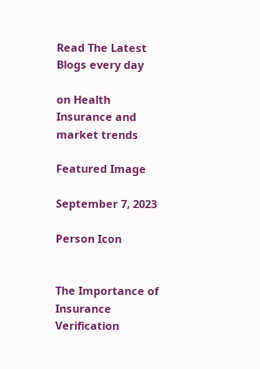Read The Latest
Blogs every day

on Health Insurance and market trends

Featured Image

September 7, 2023

Person Icon


The Importance of Insurance Verification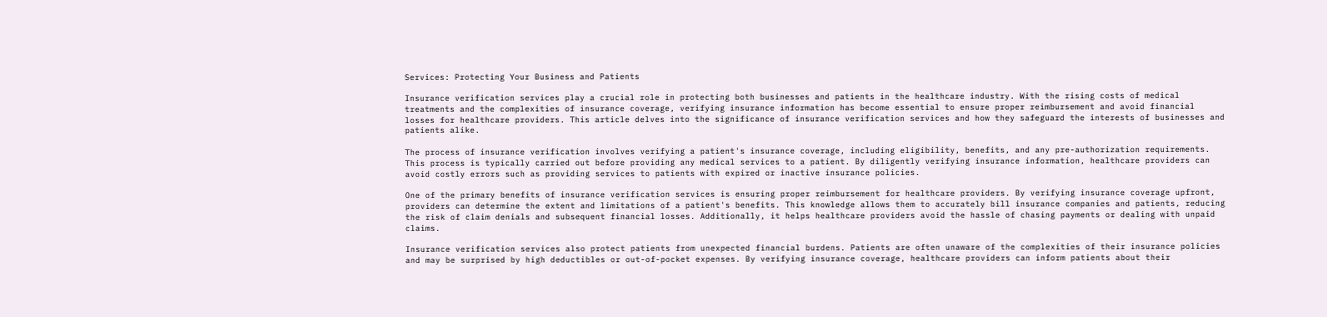Services: Protecting Your Business and Patients

Insurance verification services play a crucial role in protecting both businesses and patients in the healthcare industry. With the rising costs of medical treatments and the complexities of insurance coverage, verifying insurance information has become essential to ensure proper reimbursement and avoid financial losses for healthcare providers. This article delves into the significance of insurance verification services and how they safeguard the interests of businesses and patients alike.

The process of insurance verification involves verifying a patient's insurance coverage, including eligibility, benefits, and any pre-authorization requirements. This process is typically carried out before providing any medical services to a patient. By diligently verifying insurance information, healthcare providers can avoid costly errors such as providing services to patients with expired or inactive insurance policies.

One of the primary benefits of insurance verification services is ensuring proper reimbursement for healthcare providers. By verifying insurance coverage upfront, providers can determine the extent and limitations of a patient's benefits. This knowledge allows them to accurately bill insurance companies and patients, reducing the risk of claim denials and subsequent financial losses. Additionally, it helps healthcare providers avoid the hassle of chasing payments or dealing with unpaid claims.

Insurance verification services also protect patients from unexpected financial burdens. Patients are often unaware of the complexities of their insurance policies and may be surprised by high deductibles or out-of-pocket expenses. By verifying insurance coverage, healthcare providers can inform patients about their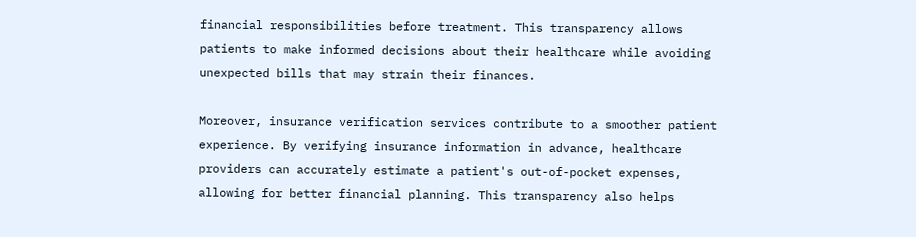financial responsibilities before treatment. This transparency allows patients to make informed decisions about their healthcare while avoiding unexpected bills that may strain their finances.

Moreover, insurance verification services contribute to a smoother patient experience. By verifying insurance information in advance, healthcare providers can accurately estimate a patient's out-of-pocket expenses, allowing for better financial planning. This transparency also helps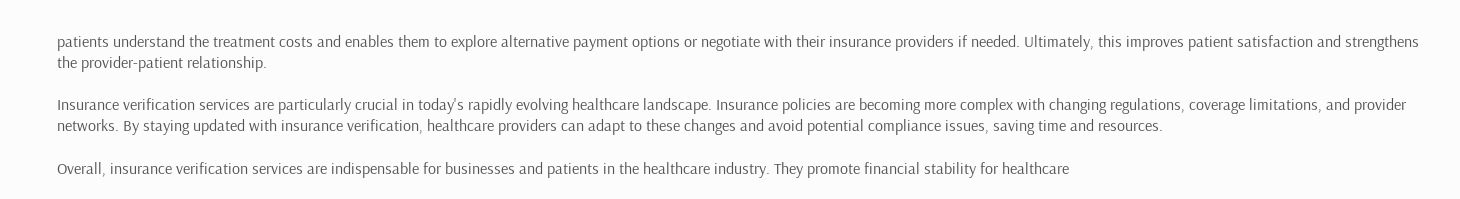patients understand the treatment costs and enables them to explore alternative payment options or negotiate with their insurance providers if needed. Ultimately, this improves patient satisfaction and strengthens the provider-patient relationship.

Insurance verification services are particularly crucial in today's rapidly evolving healthcare landscape. Insurance policies are becoming more complex with changing regulations, coverage limitations, and provider networks. By staying updated with insurance verification, healthcare providers can adapt to these changes and avoid potential compliance issues, saving time and resources.

Overall, insurance verification services are indispensable for businesses and patients in the healthcare industry. They promote financial stability for healthcare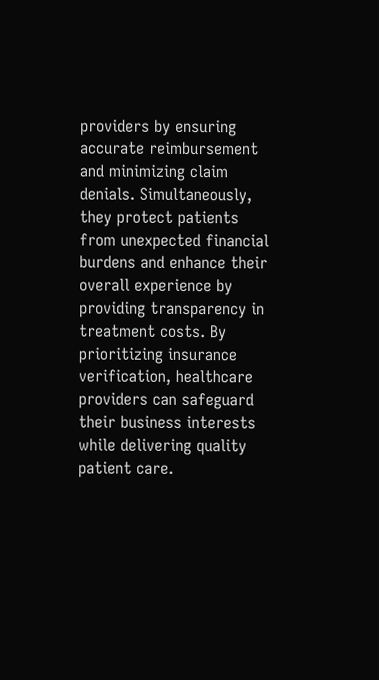providers by ensuring accurate reimbursement and minimizing claim denials. Simultaneously, they protect patients from unexpected financial burdens and enhance their overall experience by providing transparency in treatment costs. By prioritizing insurance verification, healthcare providers can safeguard their business interests while delivering quality patient care.